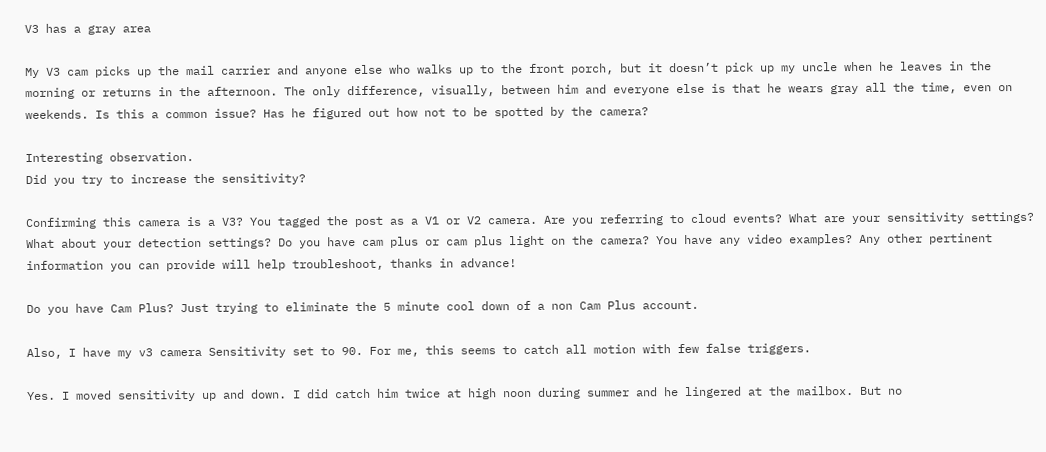V3 has a gray area

My V3 cam picks up the mail carrier and anyone else who walks up to the front porch, but it doesn’t pick up my uncle when he leaves in the morning or returns in the afternoon. The only difference, visually, between him and everyone else is that he wears gray all the time, even on weekends. Is this a common issue? Has he figured out how not to be spotted by the camera?

Interesting observation.
Did you try to increase the sensitivity?

Confirming this camera is a V3? You tagged the post as a V1 or V2 camera. Are you referring to cloud events? What are your sensitivity settings? What about your detection settings? Do you have cam plus or cam plus light on the camera? You have any video examples? Any other pertinent information you can provide will help troubleshoot, thanks in advance!

Do you have Cam Plus? Just trying to eliminate the 5 minute cool down of a non Cam Plus account.

Also, I have my v3 camera Sensitivity set to 90. For me, this seems to catch all motion with few false triggers.

Yes. I moved sensitivity up and down. I did catch him twice at high noon during summer and he lingered at the mailbox. But no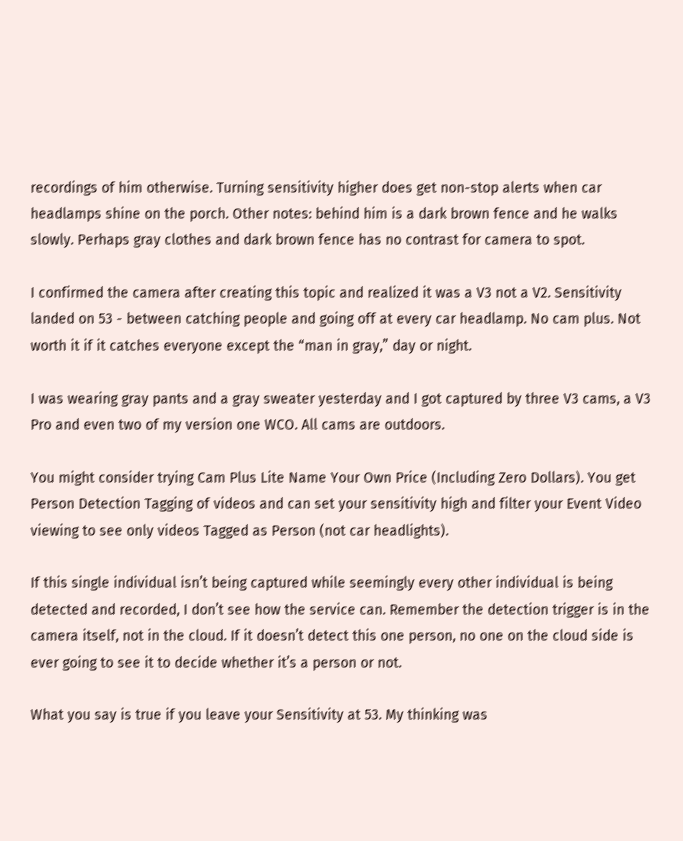recordings of him otherwise. Turning sensitivity higher does get non-stop alerts when car headlamps shine on the porch. Other notes: behind him is a dark brown fence and he walks slowly. Perhaps gray clothes and dark brown fence has no contrast for camera to spot.

I confirmed the camera after creating this topic and realized it was a V3 not a V2. Sensitivity landed on 53 - between catching people and going off at every car headlamp. No cam plus. Not worth it if it catches everyone except the “man in gray,” day or night.

I was wearing gray pants and a gray sweater yesterday and I got captured by three V3 cams, a V3 Pro and even two of my version one WCO. All cams are outdoors.

You might consider trying Cam Plus Lite Name Your Own Price (Including Zero Dollars). You get Person Detection Tagging of videos and can set your sensitivity high and filter your Event Video viewing to see only videos Tagged as Person (not car headlights).

If this single individual isn’t being captured while seemingly every other individual is being detected and recorded, I don’t see how the service can. Remember the detection trigger is in the camera itself, not in the cloud. If it doesn’t detect this one person, no one on the cloud side is ever going to see it to decide whether it’s a person or not.

What you say is true if you leave your Sensitivity at 53. My thinking was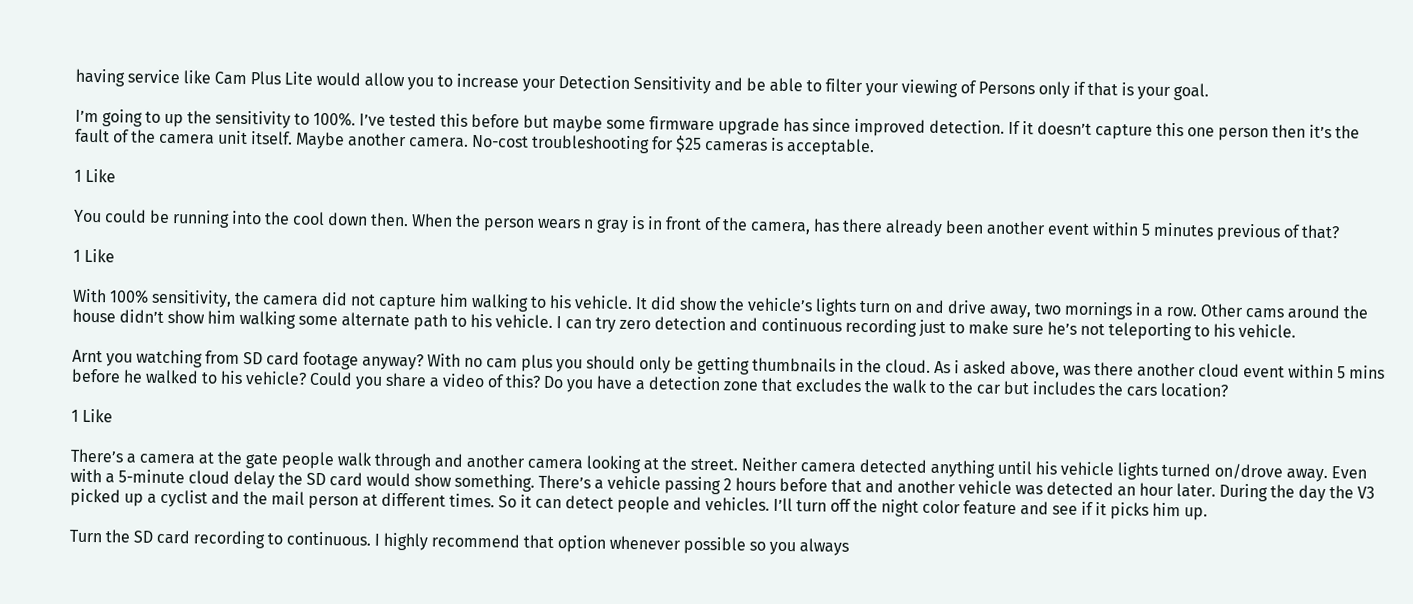having service like Cam Plus Lite would allow you to increase your Detection Sensitivity and be able to filter your viewing of Persons only if that is your goal.

I’m going to up the sensitivity to 100%. I’ve tested this before but maybe some firmware upgrade has since improved detection. If it doesn’t capture this one person then it’s the fault of the camera unit itself. Maybe another camera. No-cost troubleshooting for $25 cameras is acceptable.

1 Like

You could be running into the cool down then. When the person wears n gray is in front of the camera, has there already been another event within 5 minutes previous of that?

1 Like

With 100% sensitivity, the camera did not capture him walking to his vehicle. It did show the vehicle’s lights turn on and drive away, two mornings in a row. Other cams around the house didn’t show him walking some alternate path to his vehicle. I can try zero detection and continuous recording just to make sure he’s not teleporting to his vehicle.

Arnt you watching from SD card footage anyway? With no cam plus you should only be getting thumbnails in the cloud. As i asked above, was there another cloud event within 5 mins before he walked to his vehicle? Could you share a video of this? Do you have a detection zone that excludes the walk to the car but includes the cars location?

1 Like

There’s a camera at the gate people walk through and another camera looking at the street. Neither camera detected anything until his vehicle lights turned on/drove away. Even with a 5-minute cloud delay the SD card would show something. There’s a vehicle passing 2 hours before that and another vehicle was detected an hour later. During the day the V3 picked up a cyclist and the mail person at different times. So it can detect people and vehicles. I’ll turn off the night color feature and see if it picks him up.

Turn the SD card recording to continuous. I highly recommend that option whenever possible so you always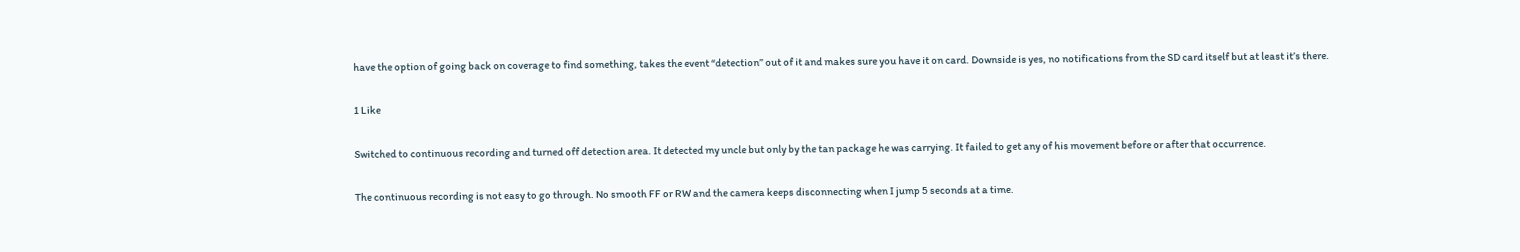have the option of going back on coverage to find something, takes the event “detection” out of it and makes sure you have it on card. Downside is yes, no notifications from the SD card itself but at least it’s there.

1 Like

Switched to continuous recording and turned off detection area. It detected my uncle but only by the tan package he was carrying. It failed to get any of his movement before or after that occurrence.

The continuous recording is not easy to go through. No smooth FF or RW and the camera keeps disconnecting when I jump 5 seconds at a time.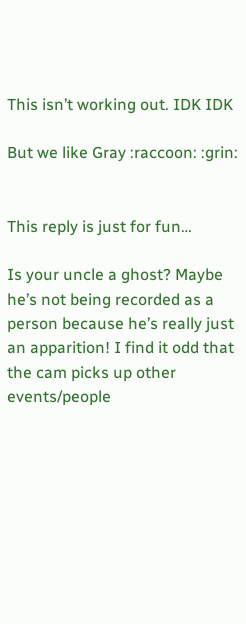This isn’t working out. IDK IDK

But we like Gray :raccoon: :grin:


This reply is just for fun…

Is your uncle a ghost? Maybe he’s not being recorded as a person because he’s really just an apparition! I find it odd that the cam picks up other events/people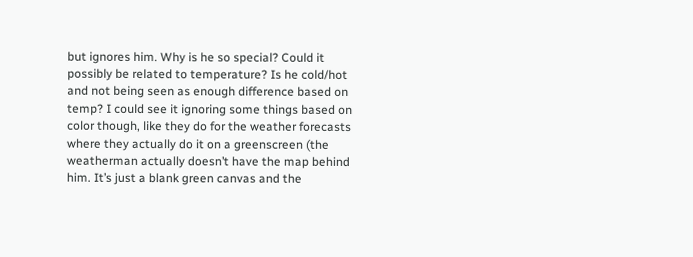but ignores him. Why is he so special? Could it possibly be related to temperature? Is he cold/hot and not being seen as enough difference based on temp? I could see it ignoring some things based on color though, like they do for the weather forecasts where they actually do it on a greenscreen (the weatherman actually doesn’t have the map behind him. It’s just a blank green canvas and the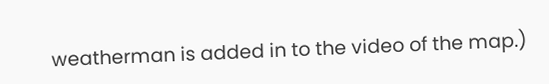weatherman is added in to the video of the map.)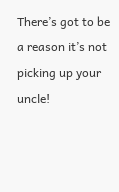There’s got to be a reason it’s not picking up your uncle!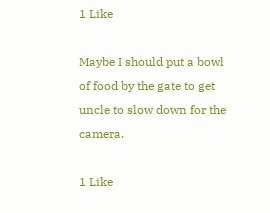1 Like

Maybe I should put a bowl of food by the gate to get uncle to slow down for the camera.

1 Like